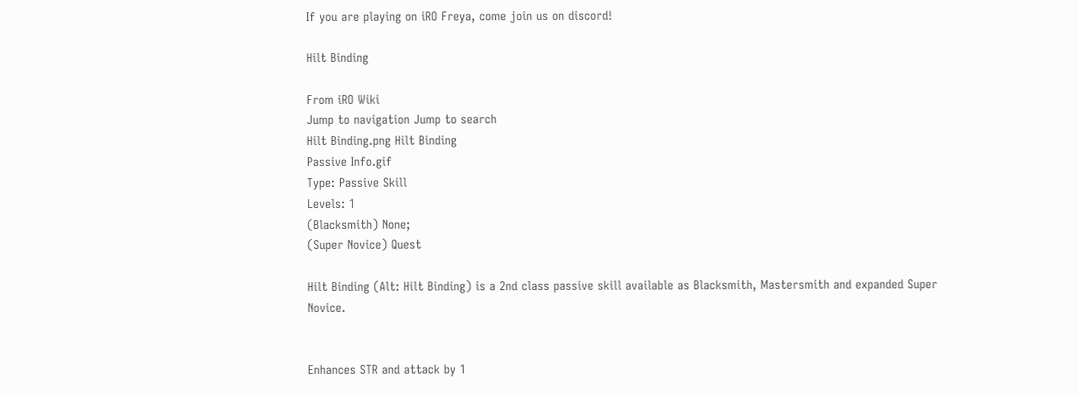If you are playing on iRO Freya, come join us on discord!

Hilt Binding

From iRO Wiki
Jump to navigation Jump to search
Hilt Binding.png Hilt Binding
Passive Info.gif
Type: Passive Skill
Levels: 1
(Blacksmith) None;
(Super Novice) Quest

Hilt Binding (Alt: Hilt Binding) is a 2nd class passive skill available as Blacksmith, Mastersmith and expanded Super Novice.


Enhances STR and attack by 1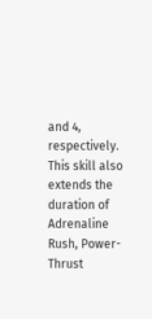and 4, respectively. This skill also extends the duration of Adrenaline Rush, Power-Thrust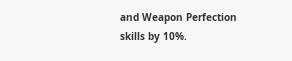and Weapon Perfection skills by 10%.